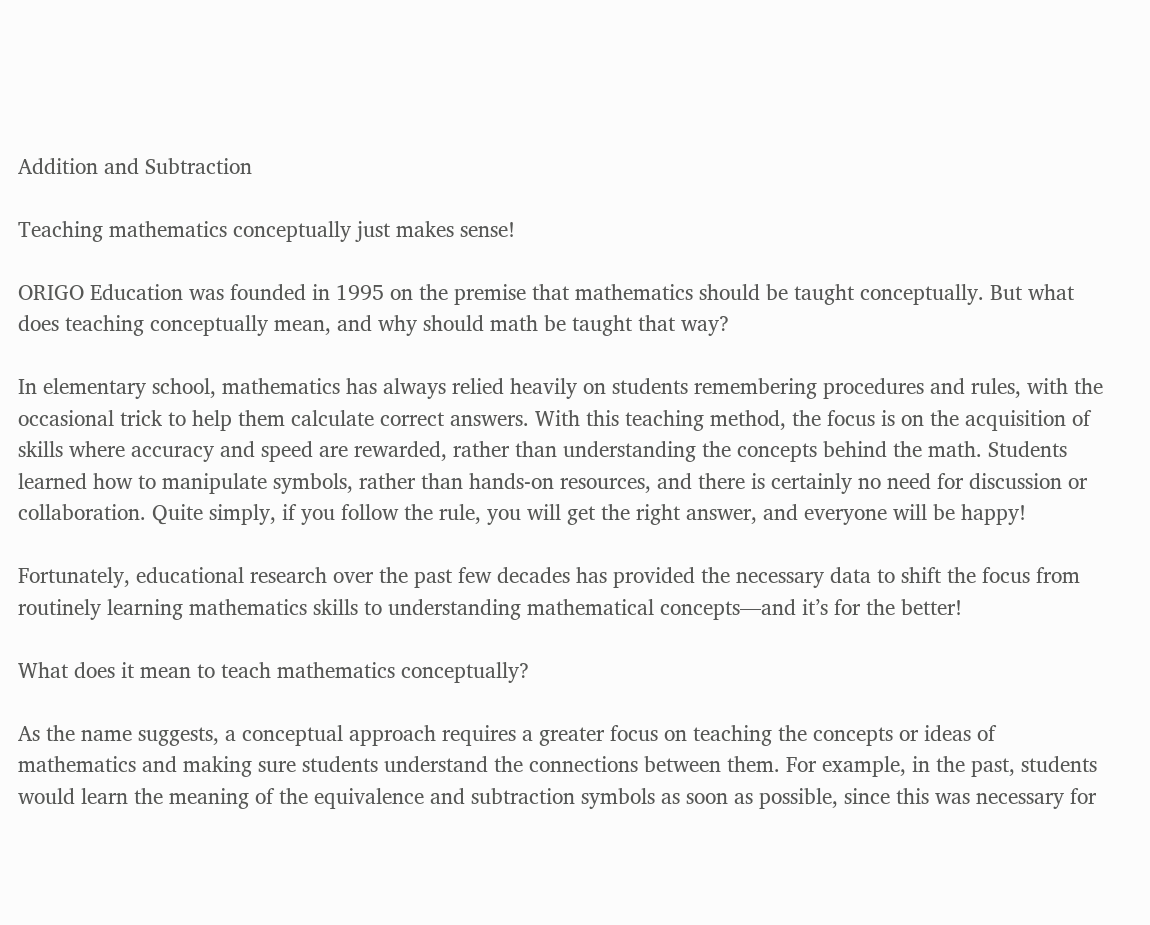Addition and Subtraction

Teaching mathematics conceptually just makes sense!

ORIGO Education was founded in 1995 on the premise that mathematics should be taught conceptually. But what does teaching conceptually mean, and why should math be taught that way?

In elementary school, mathematics has always relied heavily on students remembering procedures and rules, with the occasional trick to help them calculate correct answers. With this teaching method, the focus is on the acquisition of skills where accuracy and speed are rewarded, rather than understanding the concepts behind the math. Students learned how to manipulate symbols, rather than hands-on resources, and there is certainly no need for discussion or collaboration. Quite simply, if you follow the rule, you will get the right answer, and everyone will be happy!

Fortunately, educational research over the past few decades has provided the necessary data to shift the focus from routinely learning mathematics skills to understanding mathematical concepts—and it’s for the better!

What does it mean to teach mathematics conceptually?

As the name suggests, a conceptual approach requires a greater focus on teaching the concepts or ideas of mathematics and making sure students understand the connections between them. For example, in the past, students would learn the meaning of the equivalence and subtraction symbols as soon as possible, since this was necessary for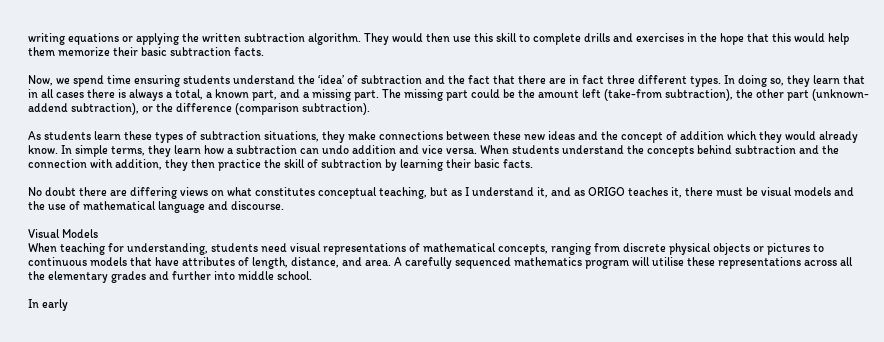writing equations or applying the written subtraction algorithm. They would then use this skill to complete drills and exercises in the hope that this would help them memorize their basic subtraction facts.

Now, we spend time ensuring students understand the ‘idea’ of subtraction and the fact that there are in fact three different types. In doing so, they learn that in all cases there is always a total, a known part, and a missing part. The missing part could be the amount left (take-from subtraction), the other part (unknown-addend subtraction), or the difference (comparison subtraction).

As students learn these types of subtraction situations, they make connections between these new ideas and the concept of addition which they would already know. In simple terms, they learn how a subtraction can undo addition and vice versa. When students understand the concepts behind subtraction and the connection with addition, they then practice the skill of subtraction by learning their basic facts.

No doubt there are differing views on what constitutes conceptual teaching, but as I understand it, and as ORIGO teaches it, there must be visual models and the use of mathematical language and discourse.

Visual Models
When teaching for understanding, students need visual representations of mathematical concepts, ranging from discrete physical objects or pictures to continuous models that have attributes of length, distance, and area. A carefully sequenced mathematics program will utilise these representations across all the elementary grades and further into middle school.

In early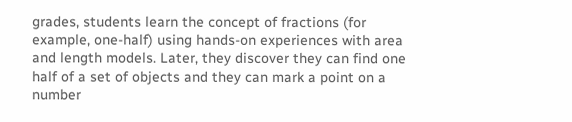grades, students learn the concept of fractions (for example, one-half) using hands-on experiences with area and length models. Later, they discover they can find one half of a set of objects and they can mark a point on a number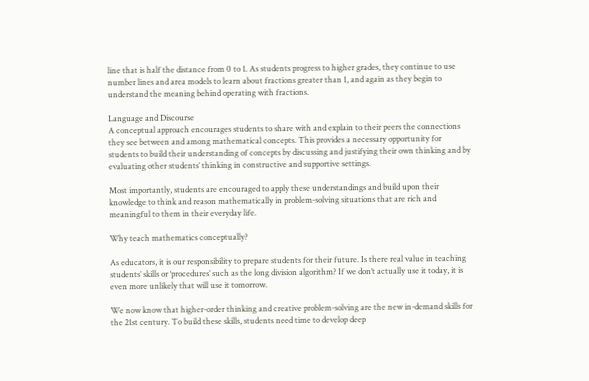line that is half the distance from 0 to 1. As students progress to higher grades, they continue to use number lines and area models to learn about fractions greater than 1, and again as they begin to understand the meaning behind operating with fractions.

Language and Discourse
A conceptual approach encourages students to share with and explain to their peers the connections they see between and among mathematical concepts. This provides a necessary opportunity for students to build their understanding of concepts by discussing and justifying their own thinking and by evaluating other students’ thinking in constructive and supportive settings.

Most importantly, students are encouraged to apply these understandings and build upon their knowledge to think and reason mathematically in problem-solving situations that are rich and meaningful to them in their everyday life.

Why teach mathematics conceptually?

As educators, it is our responsibility to prepare students for their future. Is there real value in teaching students’ skills or ‘procedures’ such as the long division algorithm? If we don’t actually use it today, it is even more unlikely that will use it tomorrow.

We now know that higher-order thinking and creative problem-solving are the new in-demand skills for the 21st century. To build these skills, students need time to develop deep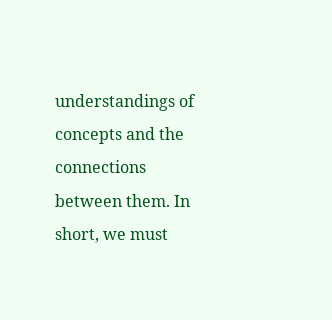understandings of concepts and the connections between them. In short, we must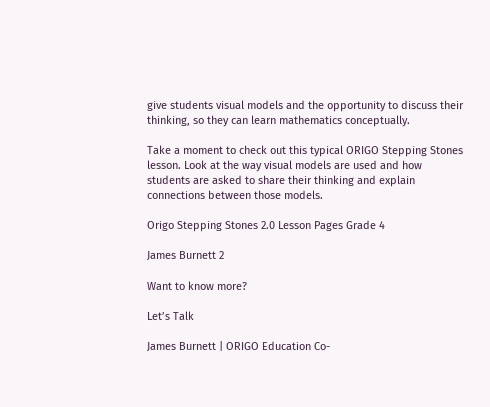give students visual models and the opportunity to discuss their thinking, so they can learn mathematics conceptually.

Take a moment to check out this typical ORIGO Stepping Stones lesson. Look at the way visual models are used and how students are asked to share their thinking and explain connections between those models.

Origo Stepping Stones 2.0 Lesson Pages Grade 4

James Burnett 2

Want to know more?

Let’s Talk

James Burnett | ORIGO Education Co-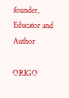founder, Educator and Author

ORIGO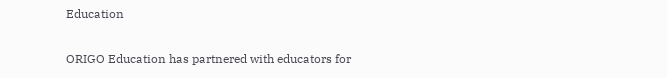Education

ORIGO Education has partnered with educators for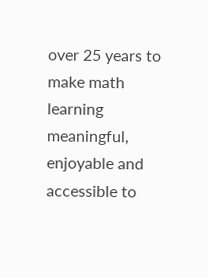over 25 years to make math learning meaningful, enjoyable and accessible to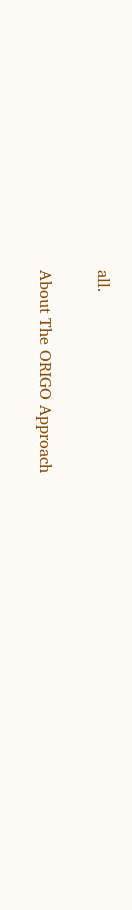all.

About The ORIGO Approach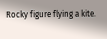Rocky figure flying a kite.